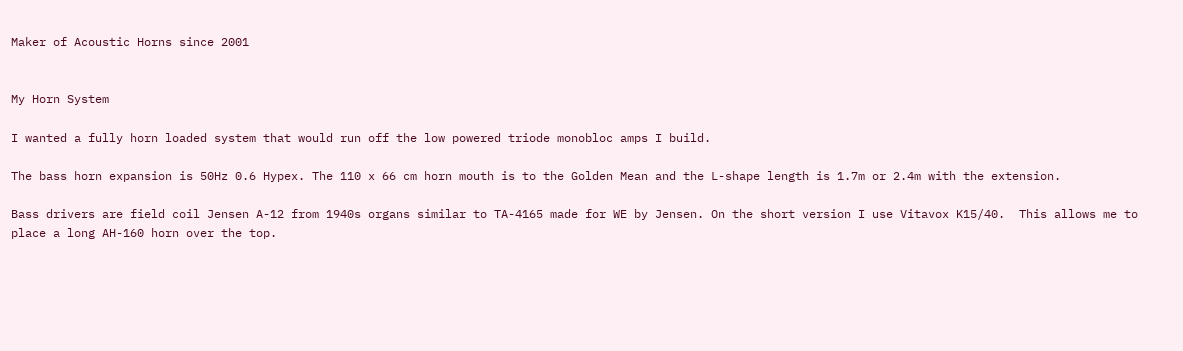Maker of Acoustic Horns since 2001


My Horn System

I wanted a fully horn loaded system that would run off the low powered triode monobloc amps I build.

The bass horn expansion is 50Hz 0.6 Hypex. The 110 x 66 cm horn mouth is to the Golden Mean and the L-shape length is 1.7m or 2.4m with the extension.

Bass drivers are field coil Jensen A-12 from 1940s organs similar to TA-4165 made for WE by Jensen. On the short version I use Vitavox K15/40.  This allows me to place a long AH-160 horn over the top.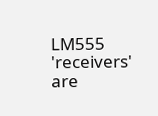LM555 'receivers' are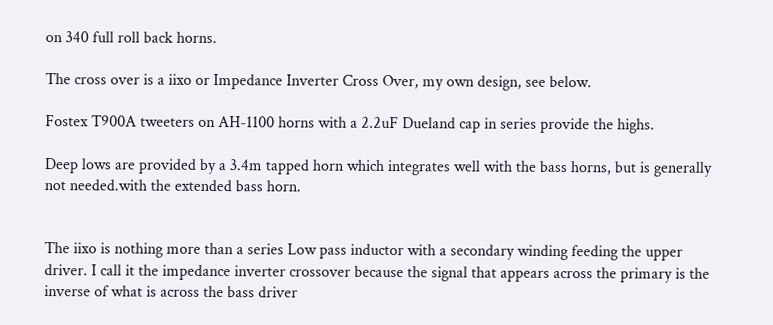on 340 full roll back horns.

The cross over is a iixo or Impedance Inverter Cross Over, my own design, see below.

Fostex T900A tweeters on AH-1100 horns with a 2.2uF Dueland cap in series provide the highs.

Deep lows are provided by a 3.4m tapped horn which integrates well with the bass horns, but is generally not needed.with the extended bass horn.


The iixo is nothing more than a series Low pass inductor with a secondary winding feeding the upper driver. I call it the impedance inverter crossover because the signal that appears across the primary is the inverse of what is across the bass driver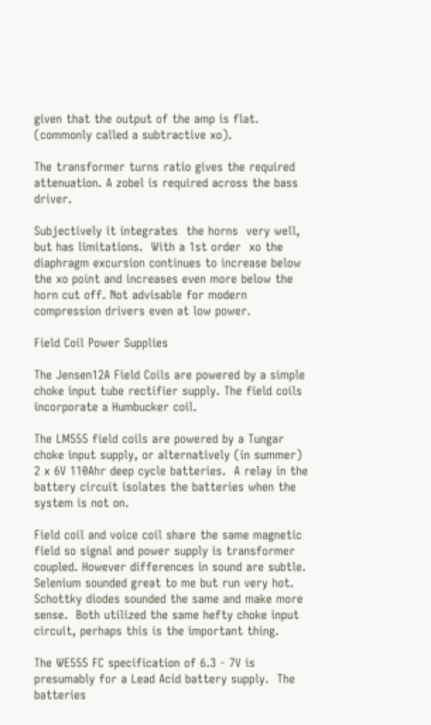given that the output of the amp is flat.  (commonly called a subtractive xo).

The transformer turns ratio gives the required attenuation. A zobel is required across the bass driver.

Subjectively it integrates  the horns  very well, but has limitations.  With a 1st order  xo the diaphragm excursion continues to increase below the xo point and increases even more below the horn cut off. Not advisable for modern compression drivers even at low power.

Field Coil Power Supplies

The Jensen12A Field Coils are powered by a simple choke input tube rectifier supply. The field coils incorporate a Humbucker coil.

The LM555 field coils are powered by a Tungar choke input supply, or alternatively (in summer) 2 x 6V 110Ahr deep cycle batteries.  A relay in the battery circuit isolates the batteries when the system is not on.

Field coil and voice coil share the same magnetic field so signal and power supply is transformer coupled. However differences in sound are subtle. Selenium sounded great to me but run very hot.  Schottky diodes sounded the same and make more sense.  Both utilized the same hefty choke input circuit, perhaps this is the important thing.

The WE555 FC specification of 6.3 - 7V is presumably for a Lead Acid battery supply.  The batteries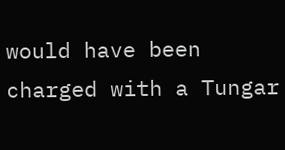would have been  charged with a Tungar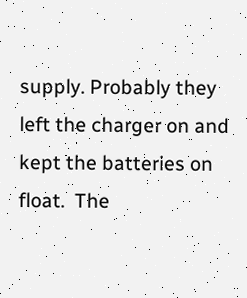supply. Probably they left the charger on and kept the batteries on float.  The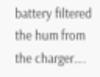battery filtered the hum from the charger….